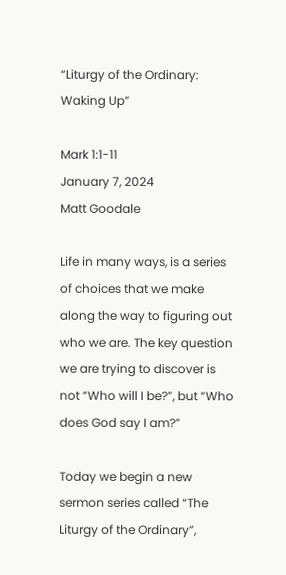“Liturgy of the Ordinary: Waking Up”

Mark 1:1-11
January 7, 2024
Matt Goodale

Life in many ways, is a series of choices that we make along the way to figuring out who we are. The key question we are trying to discover is not “Who will I be?”, but “Who does God say I am?”

Today we begin a new sermon series called “The Liturgy of the Ordinary”,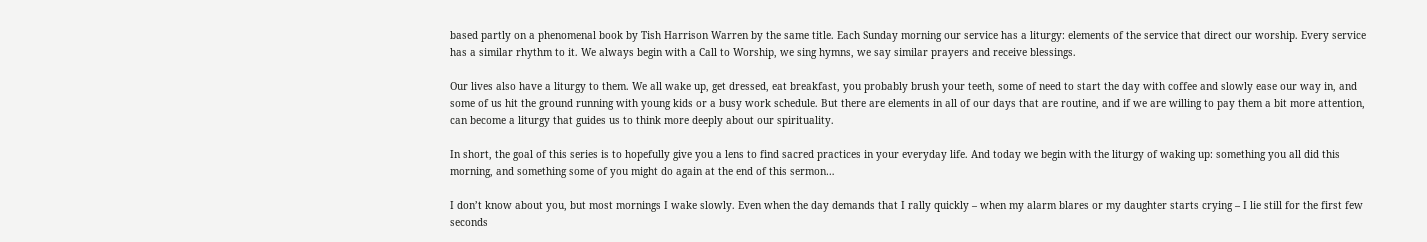based partly on a phenomenal book by Tish Harrison Warren by the same title. Each Sunday morning our service has a liturgy: elements of the service that direct our worship. Every service has a similar rhythm to it. We always begin with a Call to Worship, we sing hymns, we say similar prayers and receive blessings.

Our lives also have a liturgy to them. We all wake up, get dressed, eat breakfast, you probably brush your teeth, some of need to start the day with coffee and slowly ease our way in, and some of us hit the ground running with young kids or a busy work schedule. But there are elements in all of our days that are routine, and if we are willing to pay them a bit more attention, can become a liturgy that guides us to think more deeply about our spirituality.

In short, the goal of this series is to hopefully give you a lens to find sacred practices in your everyday life. And today we begin with the liturgy of waking up: something you all did this morning, and something some of you might do again at the end of this sermon…

I don’t know about you, but most mornings I wake slowly. Even when the day demands that I rally quickly – when my alarm blares or my daughter starts crying – I lie still for the first few seconds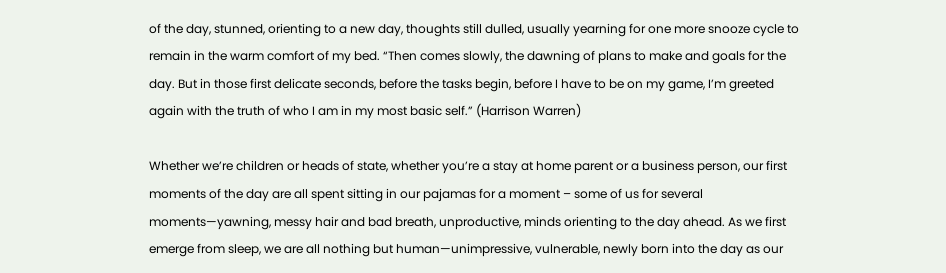of the day, stunned, orienting to a new day, thoughts still dulled, usually yearning for one more snooze cycle to remain in the warm comfort of my bed. “Then comes slowly, the dawning of plans to make and goals for the day. But in those first delicate seconds, before the tasks begin, before I have to be on my game, I’m greeted again with the truth of who I am in my most basic self.” (Harrison Warren)

Whether we’re children or heads of state, whether you’re a stay at home parent or a business person, our first moments of the day are all spent sitting in our pajamas for a moment – some of us for several moments—yawning, messy hair and bad breath, unproductive, minds orienting to the day ahead. As we first emerge from sleep, we are all nothing but human—unimpressive, vulnerable, newly born into the day as our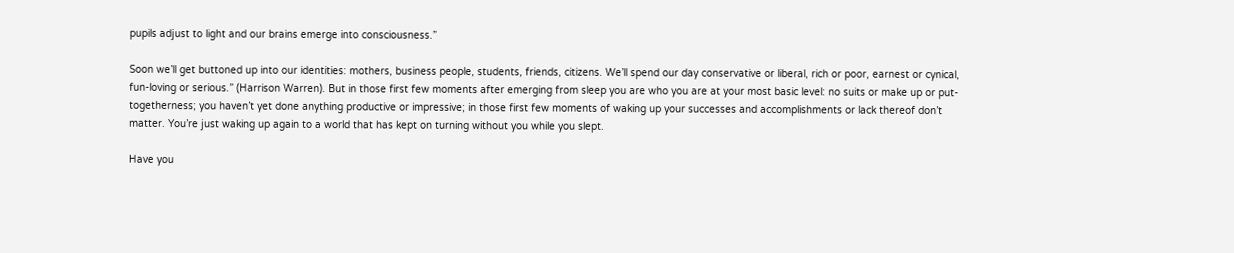pupils adjust to light and our brains emerge into consciousness.”

Soon we’ll get buttoned up into our identities: mothers, business people, students, friends, citizens. We’ll spend our day conservative or liberal, rich or poor, earnest or cynical, fun-loving or serious.” (Harrison Warren). But in those first few moments after emerging from sleep you are who you are at your most basic level: no suits or make up or put-togetherness; you haven’t yet done anything productive or impressive; in those first few moments of waking up your successes and accomplishments or lack thereof don’t matter. You’re just waking up again to a world that has kept on turning without you while you slept.

Have you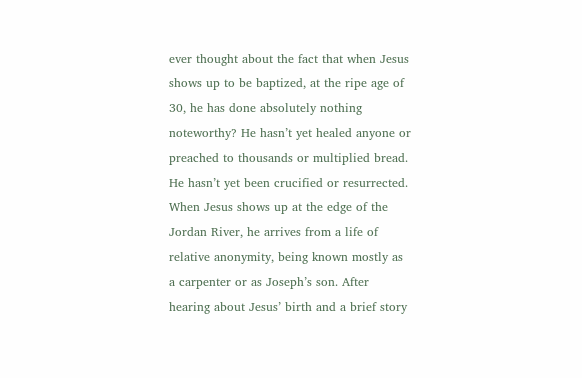ever thought about the fact that when Jesus shows up to be baptized, at the ripe age of 30, he has done absolutely nothing noteworthy? He hasn’t yet healed anyone or preached to thousands or multiplied bread. He hasn’t yet been crucified or resurrected. When Jesus shows up at the edge of the Jordan River, he arrives from a life of relative anonymity, being known mostly as a carpenter or as Joseph’s son. After hearing about Jesus’ birth and a brief story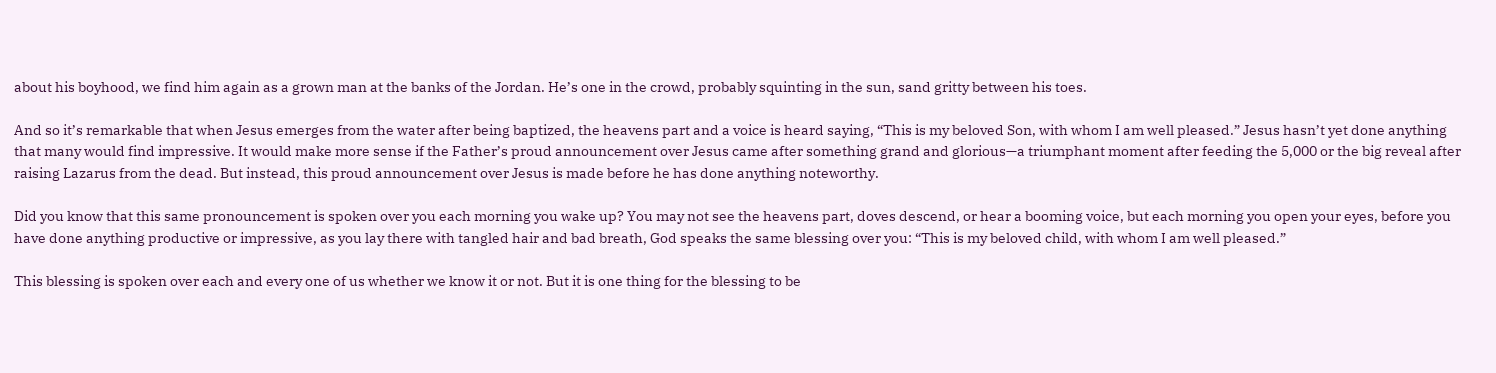about his boyhood, we find him again as a grown man at the banks of the Jordan. He’s one in the crowd, probably squinting in the sun, sand gritty between his toes.

And so it’s remarkable that when Jesus emerges from the water after being baptized, the heavens part and a voice is heard saying, “This is my beloved Son, with whom I am well pleased.” Jesus hasn’t yet done anything that many would find impressive. It would make more sense if the Father’s proud announcement over Jesus came after something grand and glorious—a triumphant moment after feeding the 5,000 or the big reveal after raising Lazarus from the dead. But instead, this proud announcement over Jesus is made before he has done anything noteworthy.

Did you know that this same pronouncement is spoken over you each morning you wake up? You may not see the heavens part, doves descend, or hear a booming voice, but each morning you open your eyes, before you have done anything productive or impressive, as you lay there with tangled hair and bad breath, God speaks the same blessing over you: “This is my beloved child, with whom I am well pleased.”

This blessing is spoken over each and every one of us whether we know it or not. But it is one thing for the blessing to be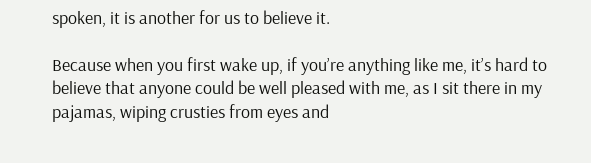spoken, it is another for us to believe it.

Because when you first wake up, if you’re anything like me, it’s hard to believe that anyone could be well pleased with me, as I sit there in my pajamas, wiping crusties from eyes and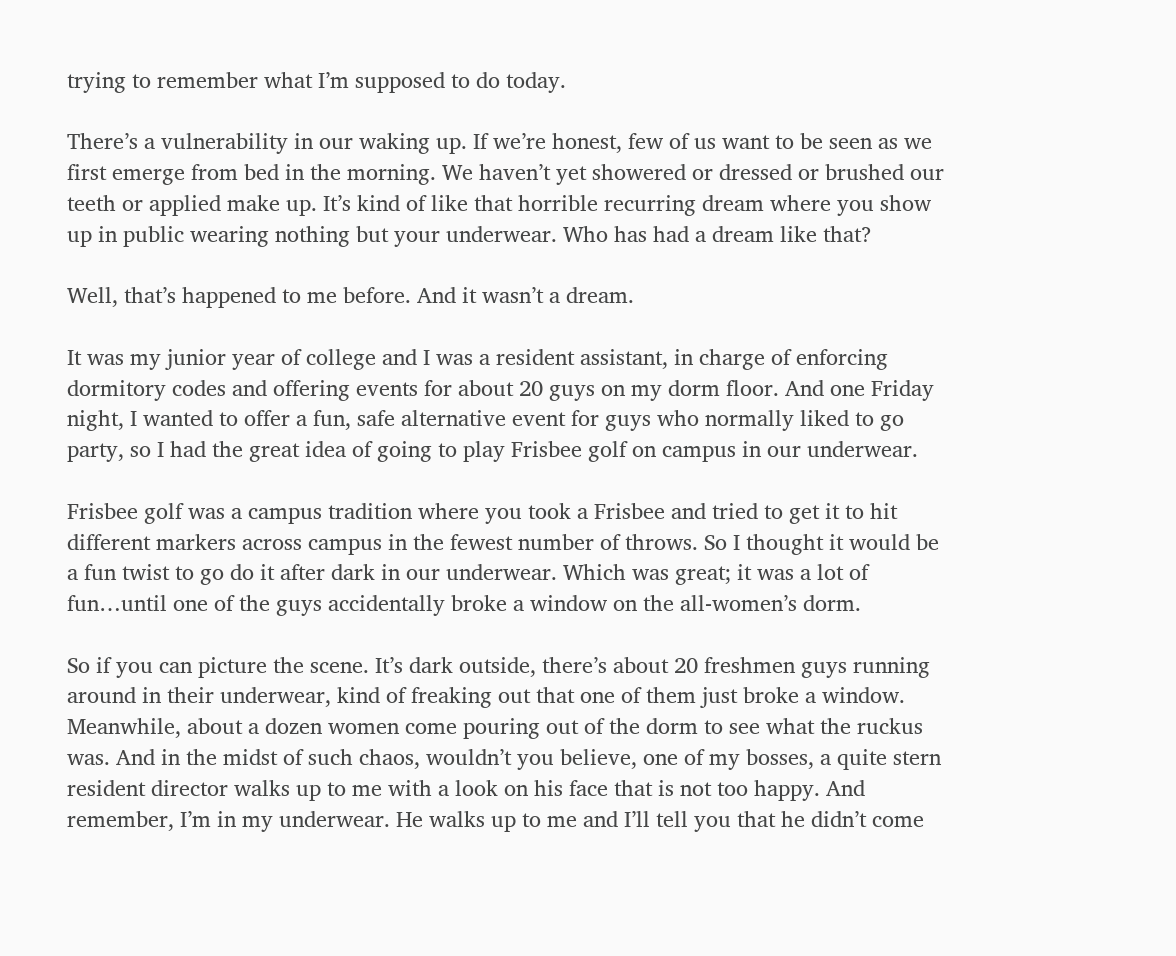trying to remember what I’m supposed to do today.

There’s a vulnerability in our waking up. If we’re honest, few of us want to be seen as we first emerge from bed in the morning. We haven’t yet showered or dressed or brushed our teeth or applied make up. It’s kind of like that horrible recurring dream where you show up in public wearing nothing but your underwear. Who has had a dream like that?

Well, that’s happened to me before. And it wasn’t a dream.

It was my junior year of college and I was a resident assistant, in charge of enforcing dormitory codes and offering events for about 20 guys on my dorm floor. And one Friday night, I wanted to offer a fun, safe alternative event for guys who normally liked to go party, so I had the great idea of going to play Frisbee golf on campus in our underwear.

Frisbee golf was a campus tradition where you took a Frisbee and tried to get it to hit different markers across campus in the fewest number of throws. So I thought it would be a fun twist to go do it after dark in our underwear. Which was great; it was a lot of fun…until one of the guys accidentally broke a window on the all-women’s dorm.

So if you can picture the scene. It’s dark outside, there’s about 20 freshmen guys running around in their underwear, kind of freaking out that one of them just broke a window. Meanwhile, about a dozen women come pouring out of the dorm to see what the ruckus was. And in the midst of such chaos, wouldn’t you believe, one of my bosses, a quite stern resident director walks up to me with a look on his face that is not too happy. And remember, I’m in my underwear. He walks up to me and I’ll tell you that he didn’t come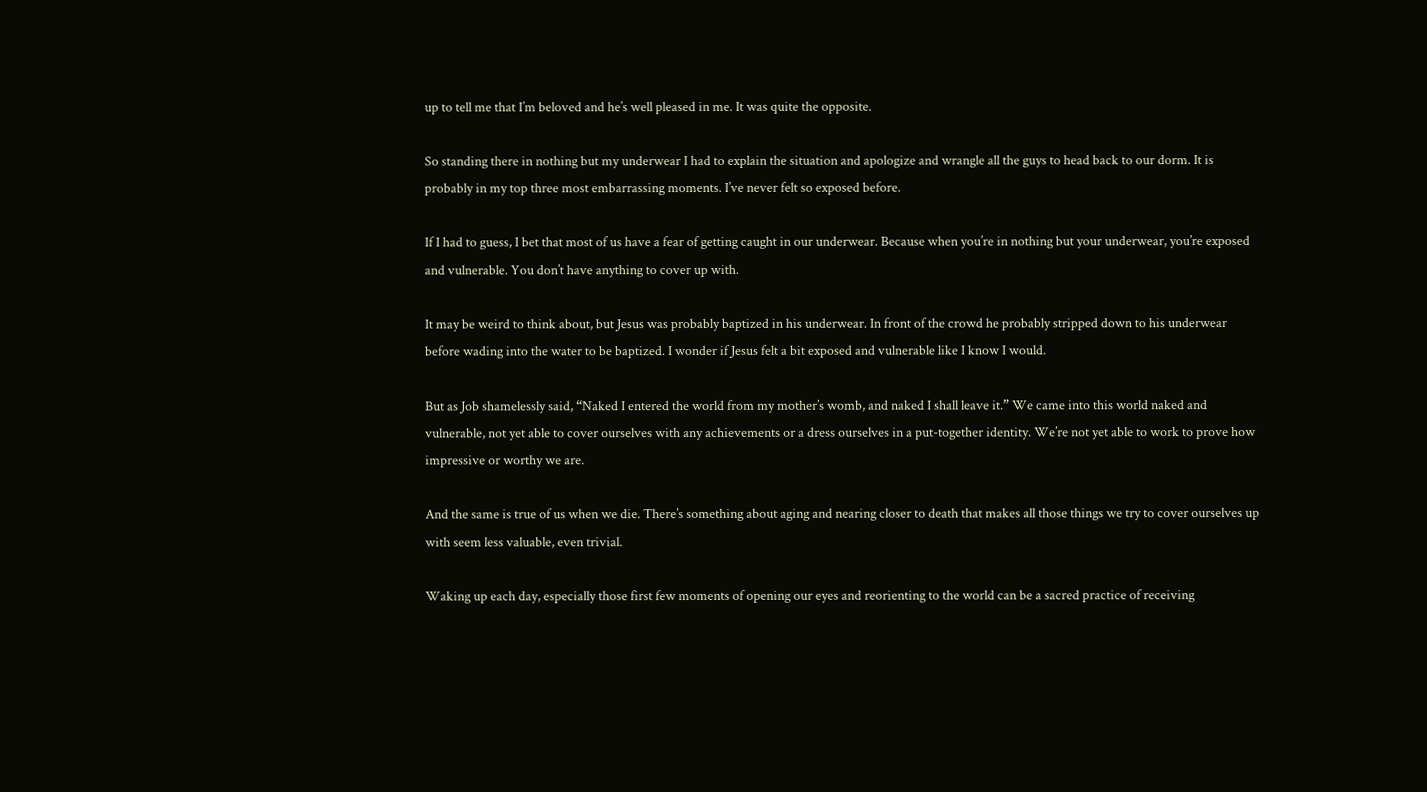up to tell me that I’m beloved and he’s well pleased in me. It was quite the opposite.

So standing there in nothing but my underwear I had to explain the situation and apologize and wrangle all the guys to head back to our dorm. It is probably in my top three most embarrassing moments. I’ve never felt so exposed before.

If I had to guess, I bet that most of us have a fear of getting caught in our underwear. Because when you’re in nothing but your underwear, you’re exposed and vulnerable. You don’t have anything to cover up with.

It may be weird to think about, but Jesus was probably baptized in his underwear. In front of the crowd he probably stripped down to his underwear before wading into the water to be baptized. I wonder if Jesus felt a bit exposed and vulnerable like I know I would.

But as Job shamelessly said, “Naked I entered the world from my mother’s womb, and naked I shall leave it.” We came into this world naked and vulnerable, not yet able to cover ourselves with any achievements or a dress ourselves in a put-together identity. We’re not yet able to work to prove how impressive or worthy we are.

And the same is true of us when we die. There’s something about aging and nearing closer to death that makes all those things we try to cover ourselves up with seem less valuable, even trivial.

Waking up each day, especially those first few moments of opening our eyes and reorienting to the world can be a sacred practice of receiving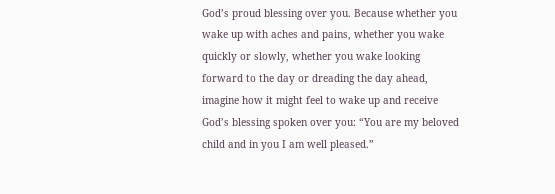God’s proud blessing over you. Because whether you wake up with aches and pains, whether you wake quickly or slowly, whether you wake looking forward to the day or dreading the day ahead, imagine how it might feel to wake up and receive God’s blessing spoken over you: “You are my beloved child and in you I am well pleased.”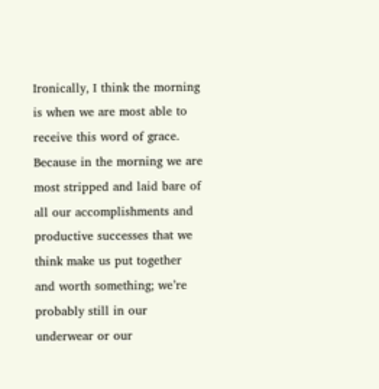Ironically, I think the morning is when we are most able to receive this word of grace. Because in the morning we are most stripped and laid bare of all our accomplishments and productive successes that we think make us put together and worth something; we’re probably still in our underwear or our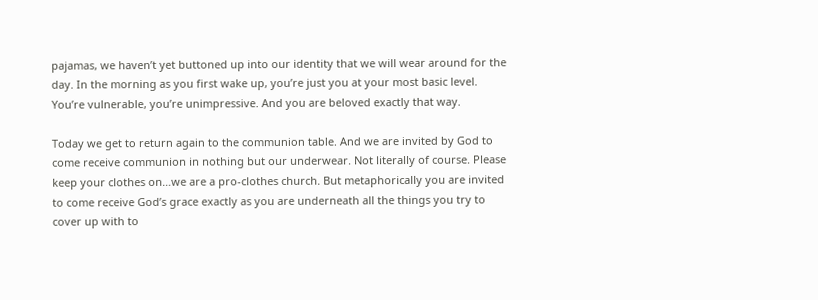pajamas, we haven’t yet buttoned up into our identity that we will wear around for the day. In the morning as you first wake up, you’re just you at your most basic level. You’re vulnerable, you’re unimpressive. And you are beloved exactly that way.

Today we get to return again to the communion table. And we are invited by God to come receive communion in nothing but our underwear. Not literally of course. Please keep your clothes on…we are a pro-clothes church. But metaphorically you are invited to come receive God’s grace exactly as you are underneath all the things you try to cover up with to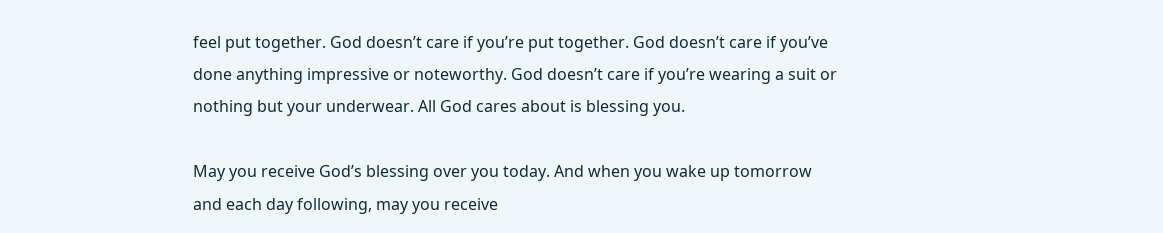feel put together. God doesn’t care if you’re put together. God doesn’t care if you’ve done anything impressive or noteworthy. God doesn’t care if you’re wearing a suit or nothing but your underwear. All God cares about is blessing you.

May you receive God’s blessing over you today. And when you wake up tomorrow and each day following, may you receive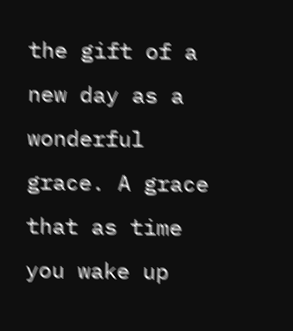the gift of a new day as a wonderful grace. A grace that as time you wake up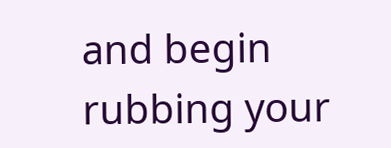and begin rubbing your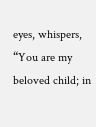eyes, whispers, “You are my beloved child; in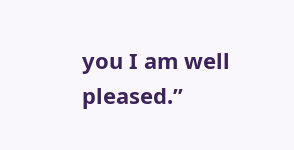you I am well pleased.”